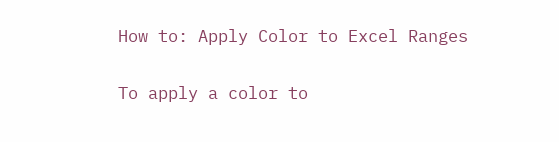How to: Apply Color to Excel Ranges

To apply a color to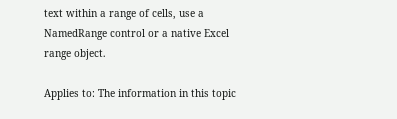text within a range of cells, use a NamedRange control or a native Excel range object.

Applies to: The information in this topic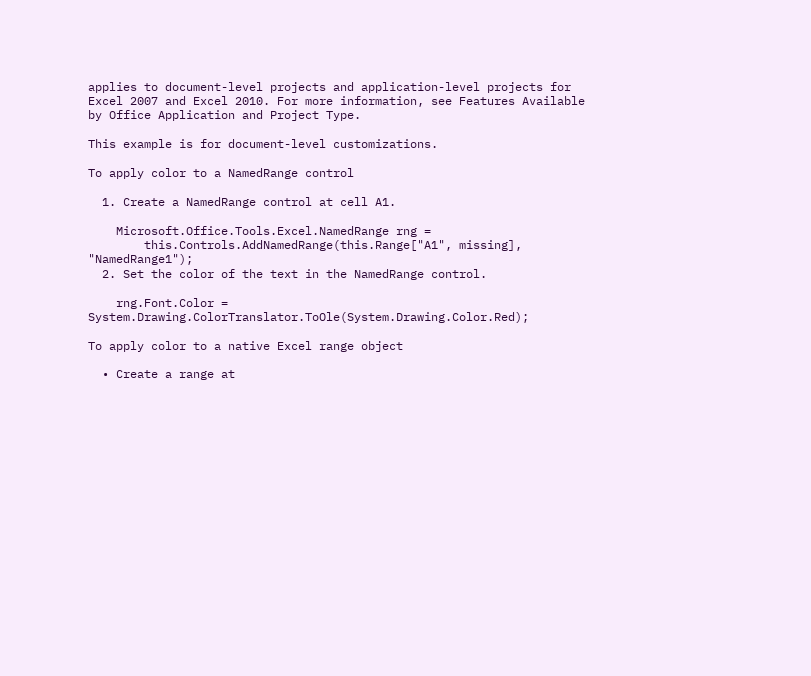applies to document-level projects and application-level projects for Excel 2007 and Excel 2010. For more information, see Features Available by Office Application and Project Type.

This example is for document-level customizations.

To apply color to a NamedRange control

  1. Create a NamedRange control at cell A1.

    Microsoft.Office.Tools.Excel.NamedRange rng =
        this.Controls.AddNamedRange(this.Range["A1", missing], "NamedRange1");
  2. Set the color of the text in the NamedRange control.

    rng.Font.Color = System.Drawing.ColorTranslator.ToOle(System.Drawing.Color.Red);

To apply color to a native Excel range object

  • Create a range at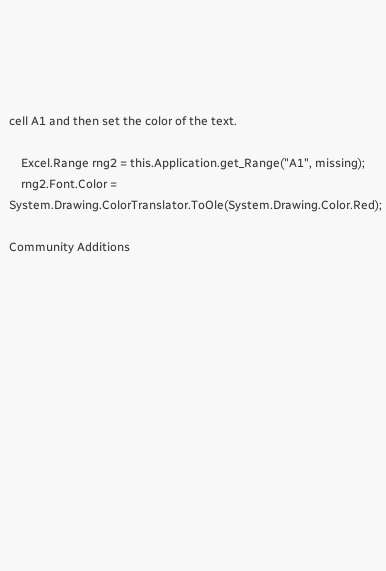cell A1 and then set the color of the text.

    Excel.Range rng2 = this.Application.get_Range("A1", missing);
    rng2.Font.Color = System.Drawing.ColorTranslator.ToOle(System.Drawing.Color.Red);

Community Additions